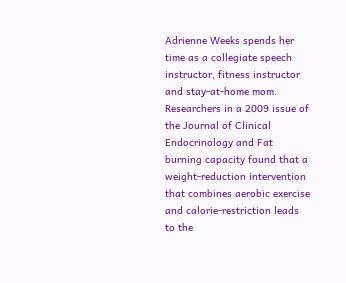Adrienne Weeks spends her time as a collegiate speech instructor, fitness instructor and stay-at-home mom. Researchers in a 2009 issue of the Journal of Clinical Endocrinology and Fat burning capacity found that a weight-reduction intervention that combines aerobic exercise and calorie-restriction leads to the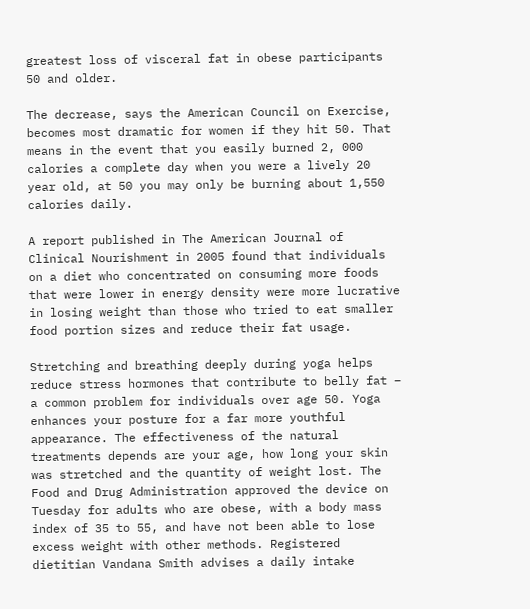greatest loss of visceral fat in obese participants 50 and older.

The decrease, says the American Council on Exercise, becomes most dramatic for women if they hit 50. That means in the event that you easily burned 2, 000 calories a complete day when you were a lively 20 year old, at 50 you may only be burning about 1,550 calories daily.

A report published in The American Journal of Clinical Nourishment in 2005 found that individuals on a diet who concentrated on consuming more foods that were lower in energy density were more lucrative in losing weight than those who tried to eat smaller food portion sizes and reduce their fat usage.

Stretching and breathing deeply during yoga helps reduce stress hormones that contribute to belly fat – a common problem for individuals over age 50. Yoga enhances your posture for a far more youthful appearance. The effectiveness of the natural treatments depends are your age, how long your skin was stretched and the quantity of weight lost. The Food and Drug Administration approved the device on Tuesday for adults who are obese, with a body mass index of 35 to 55, and have not been able to lose excess weight with other methods. Registered dietitian Vandana Smith advises a daily intake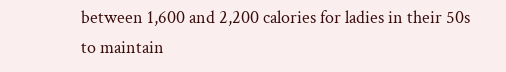between 1,600 and 2,200 calories for ladies in their 50s to maintain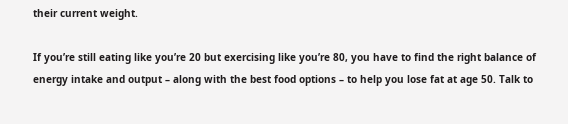their current weight.

If you’re still eating like you’re 20 but exercising like you’re 80, you have to find the right balance of energy intake and output – along with the best food options – to help you lose fat at age 50. Talk to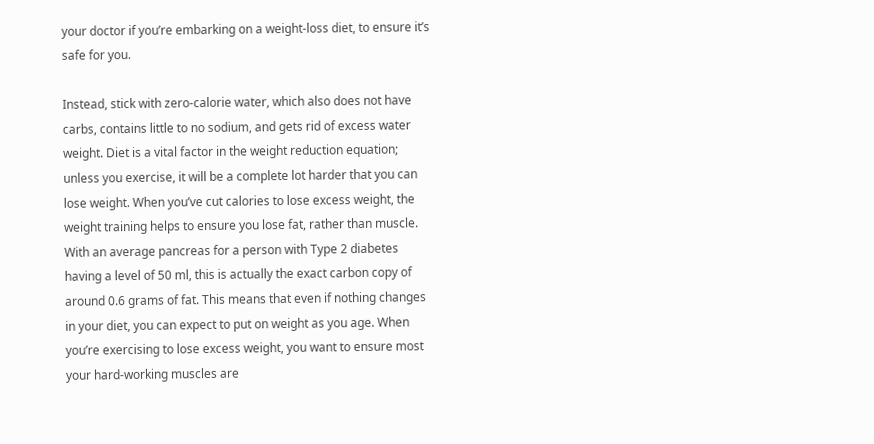your doctor if you’re embarking on a weight-loss diet, to ensure it’s safe for you.

Instead, stick with zero-calorie water, which also does not have carbs, contains little to no sodium, and gets rid of excess water weight. Diet is a vital factor in the weight reduction equation; unless you exercise, it will be a complete lot harder that you can lose weight. When you’ve cut calories to lose excess weight, the weight training helps to ensure you lose fat, rather than muscle. With an average pancreas for a person with Type 2 diabetes having a level of 50 ml, this is actually the exact carbon copy of around 0.6 grams of fat. This means that even if nothing changes in your diet, you can expect to put on weight as you age. When you’re exercising to lose excess weight, you want to ensure most your hard-working muscles are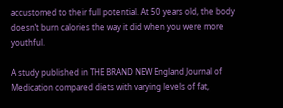accustomed to their full potential. At 50 years old, the body doesn’t burn calories the way it did when you were more youthful.

A study published in THE BRAND NEW England Journal of Medication compared diets with varying levels of fat,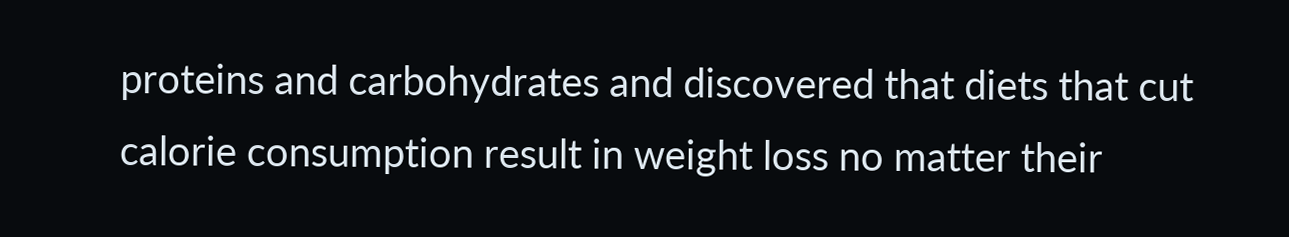proteins and carbohydrates and discovered that diets that cut calorie consumption result in weight loss no matter their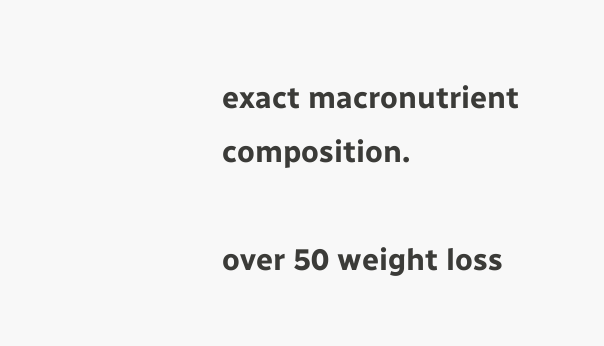exact macronutrient composition.

over 50 weight loss